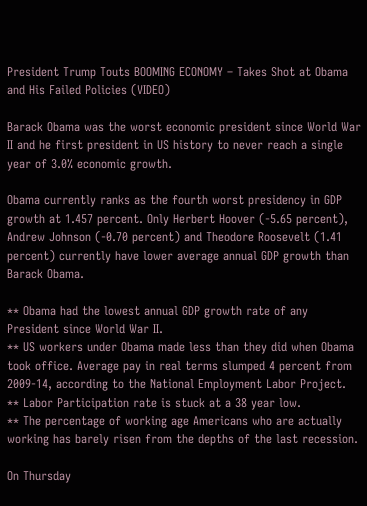President Trump Touts BOOMING ECONOMY – Takes Shot at Obama and His Failed Policies (VIDEO)

Barack Obama was the worst economic president since World War II and he first president in US history to never reach a single year of 3.0% economic growth.

Obama currently ranks as the fourth worst presidency in GDP growth at 1.457 percent. Only Herbert Hoover (-5.65 percent), Andrew Johnson (-0.70 percent) and Theodore Roosevelt (1.41 percent) currently have lower average annual GDP growth than Barack Obama.

** Obama had the lowest annual GDP growth rate of any President since World War II.
** US workers under Obama made less than they did when Obama took office. Average pay in real terms slumped 4 percent from 2009-14, according to the National Employment Labor Project.
** Labor Participation rate is stuck at a 38 year low.
** The percentage of working age Americans who are actually working has barely risen from the depths of the last recession.

On Thursday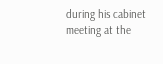during his cabinet meeting at the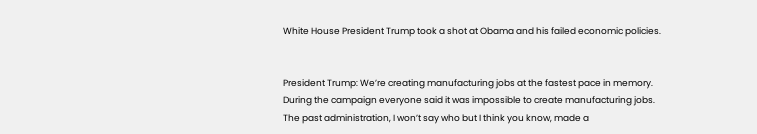White House President Trump took a shot at Obama and his failed economic policies.


President Trump: We’re creating manufacturing jobs at the fastest pace in memory. During the campaign everyone said it was impossible to create manufacturing jobs. The past administration, I won’t say who but I think you know, made a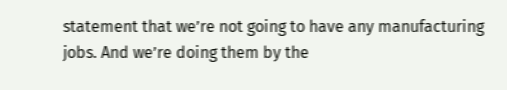statement that we’re not going to have any manufacturing jobs. And we’re doing them by the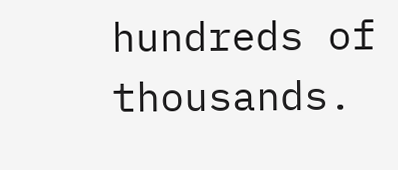hundreds of thousands.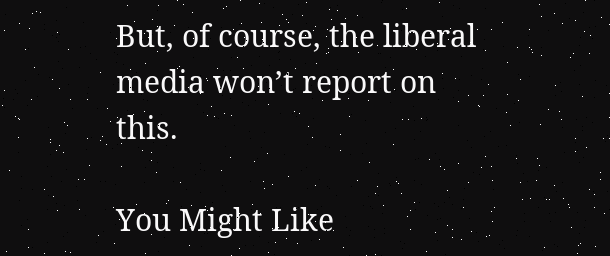But, of course, the liberal media won’t report on this.

You Might Like